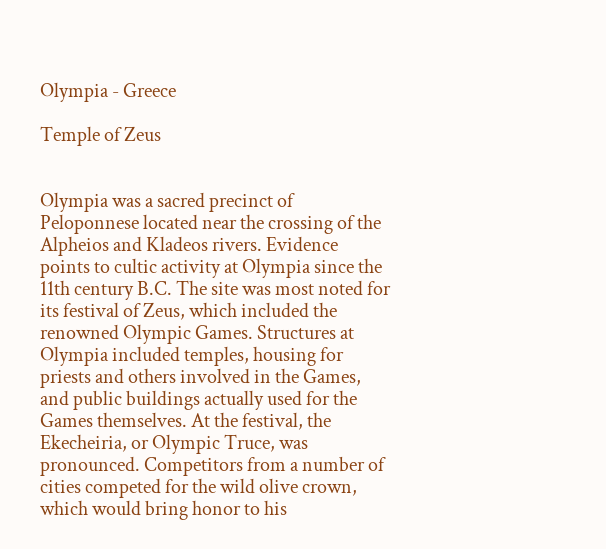Olympia - Greece

Temple of Zeus


Olympia was a sacred precinct of Peloponnese located near the crossing of the Alpheios and Kladeos rivers. Evidence points to cultic activity at Olympia since the 11th century B.C. The site was most noted for its festival of Zeus, which included the renowned Olympic Games. Structures at Olympia included temples, housing for priests and others involved in the Games, and public buildings actually used for the Games themselves. At the festival, the Ekecheiria, or Olympic Truce, was pronounced. Competitors from a number of cities competed for the wild olive crown, which would bring honor to his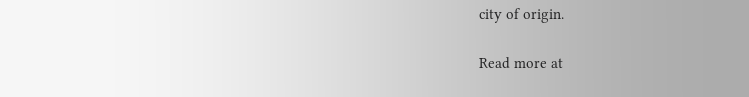city of origin.

Read more at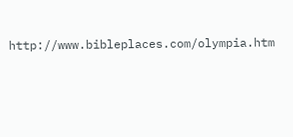http://www.bibleplaces.com/olympia.htm